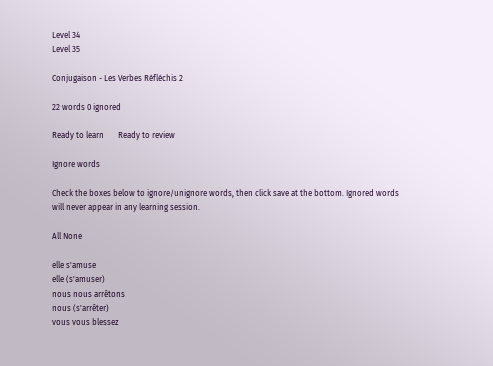Level 34
Level 35

Conjugaison - Les Verbes Réfléchis 2

22 words 0 ignored

Ready to learn       Ready to review

Ignore words

Check the boxes below to ignore/unignore words, then click save at the bottom. Ignored words will never appear in any learning session.

All None

elle s'amuse
elle (s'amuser)
nous nous arrêtons
nous (s'arrêter)
vous vous blessez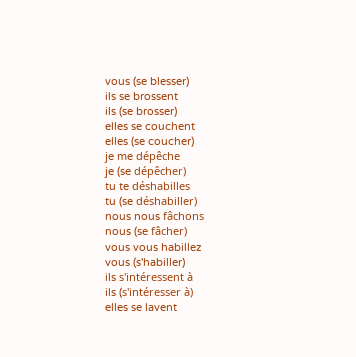vous (se blesser)
ils se brossent
ils (se brosser)
elles se couchent
elles (se coucher)
je me dépêche
je (se dépêcher)
tu te déshabilles
tu (se déshabiller)
nous nous fâchons
nous (se fâcher)
vous vous habillez
vous (s'habiller)
ils s'intéressent à
ils (s'intéresser à)
elles se lavent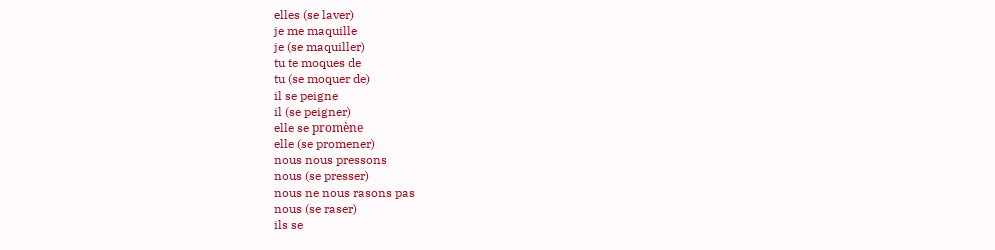elles (se laver)
je me maquille
je (se maquiller)
tu te moques de
tu (se moquer de)
il se peigne
il (se peigner)
elle se promène
elle (se promener)
nous nous pressons
nous (se presser)
nous ne nous rasons pas
nous (se raser)
ils se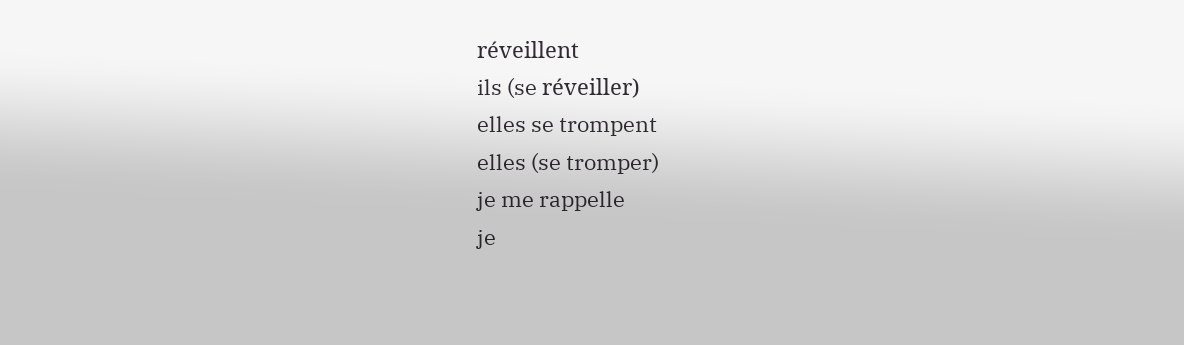réveillent
ils (se réveiller)
elles se trompent
elles (se tromper)
je me rappelle
je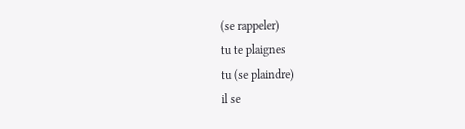(se rappeler)
tu te plaignes
tu (se plaindre)
il se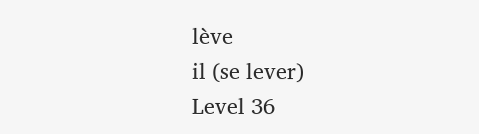lève
il (se lever)
Level 36